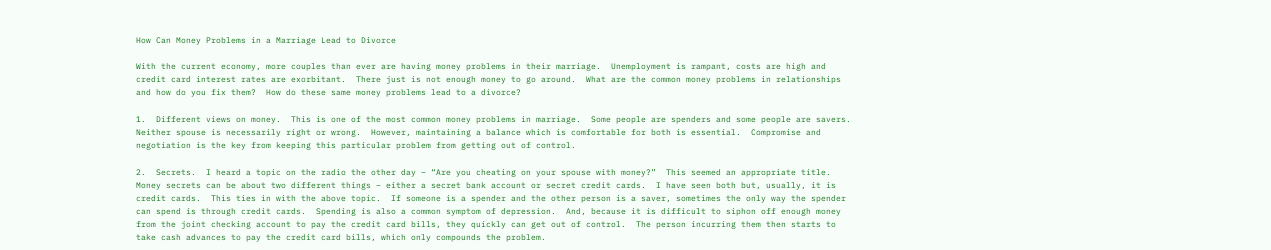How Can Money Problems in a Marriage Lead to Divorce

With the current economy, more couples than ever are having money problems in their marriage.  Unemployment is rampant, costs are high and credit card interest rates are exorbitant.  There just is not enough money to go around.  What are the common money problems in relationships and how do you fix them?  How do these same money problems lead to a divorce?

1.  Different views on money.  This is one of the most common money problems in marriage.  Some people are spenders and some people are savers.  Neither spouse is necessarily right or wrong.  However, maintaining a balance which is comfortable for both is essential.  Compromise and negotiation is the key from keeping this particular problem from getting out of control.

2.  Secrets.  I heard a topic on the radio the other day – “Are you cheating on your spouse with money?”  This seemed an appropriate title.  Money secrets can be about two different things – either a secret bank account or secret credit cards.  I have seen both but, usually, it is credit cards.  This ties in with the above topic.  If someone is a spender and the other person is a saver, sometimes the only way the spender can spend is through credit cards.  Spending is also a common symptom of depression.  And, because it is difficult to siphon off enough money from the joint checking account to pay the credit card bills, they quickly can get out of control.  The person incurring them then starts to take cash advances to pay the credit card bills, which only compounds the problem.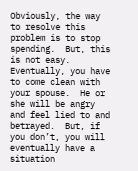Obviously, the way to resolve this problem is to stop spending.  But, this is not easy.  Eventually, you have to come clean with your spouse.  He or she will be angry and feel lied to and betrayed.  But, if you don’t, you will eventually have a situation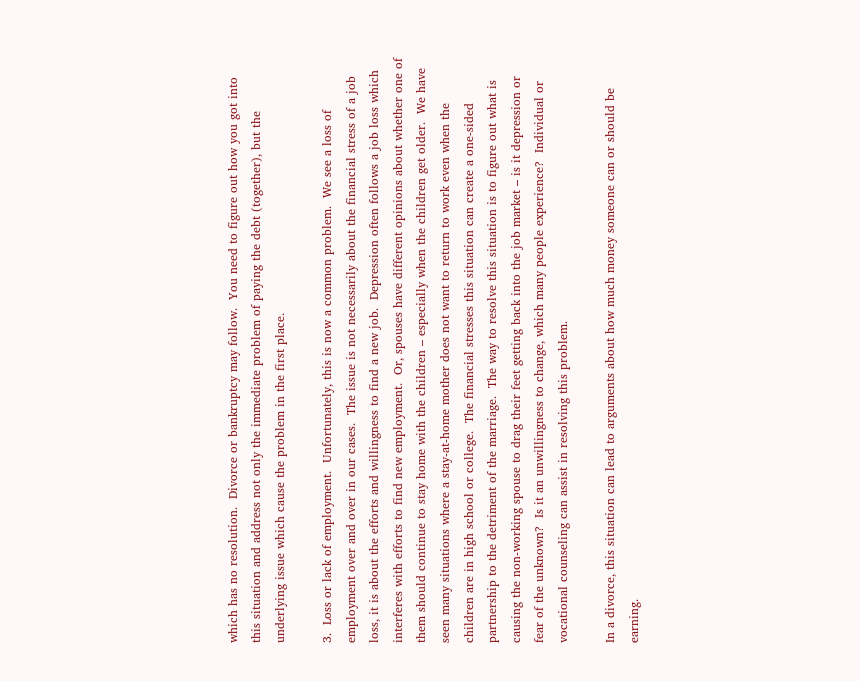which has no resolution.  Divorce or bankruptcy may follow.  You need to figure out how you got into this situation and address not only the immediate problem of paying the debt (together), but the underlying issue which cause the problem in the first place.

3.  Loss or lack of employment.  Unfortunately, this is now a common problem.  We see a loss of employment over and over in our cases.  The issue is not necessarily about the financial stress of a job loss, it is about the efforts and willingness to find a new job.  Depression often follows a job loss which interferes with efforts to find new employment.  Or, spouses have different opinions about whether one of them should continue to stay home with the children – especially when the children get older.  We have seen many situations where a stay-at-home mother does not want to return to work even when the children are in high school or college.  The financial stresses this situation can create a one-sided partnership to the detriment of the marriage.  The way to resolve this situation is to figure out what is causing the non-working spouse to drag their feet getting back into the job market – is it depression or fear of the unknown?  Is it an unwillingness to change, which many people experience?  Individual or vocational counseling can assist in resolving this problem.

In a divorce, this situation can lead to arguments about how much money someone can or should be earning.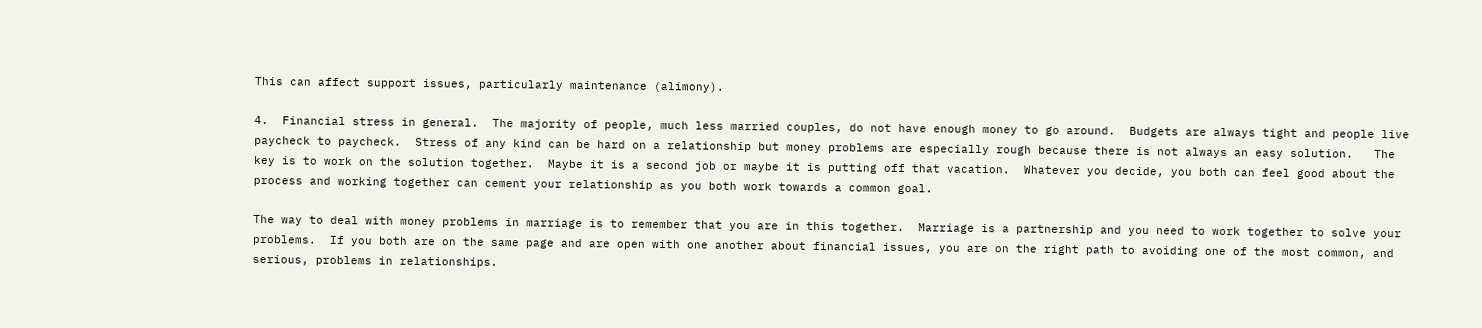This can affect support issues, particularly maintenance (alimony).

4.  Financial stress in general.  The majority of people, much less married couples, do not have enough money to go around.  Budgets are always tight and people live paycheck to paycheck.  Stress of any kind can be hard on a relationship but money problems are especially rough because there is not always an easy solution.   The key is to work on the solution together.  Maybe it is a second job or maybe it is putting off that vacation.  Whatever you decide, you both can feel good about the process and working together can cement your relationship as you both work towards a common goal.

The way to deal with money problems in marriage is to remember that you are in this together.  Marriage is a partnership and you need to work together to solve your problems.  If you both are on the same page and are open with one another about financial issues, you are on the right path to avoiding one of the most common, and serious, problems in relationships.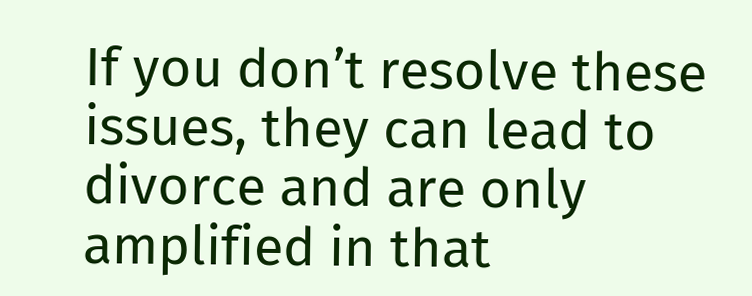If you don’t resolve these issues, they can lead to divorce and are only amplified in that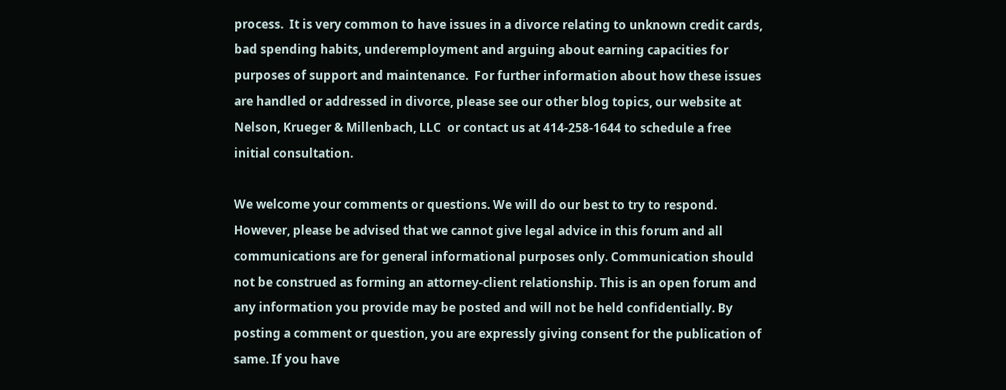process.  It is very common to have issues in a divorce relating to unknown credit cards, bad spending habits, underemployment and arguing about earning capacities for purposes of support and maintenance.  For further information about how these issues are handled or addressed in divorce, please see our other blog topics, our website at Nelson, Krueger & Millenbach, LLC  or contact us at 414-258-1644 to schedule a free initial consultation.

We welcome your comments or questions. We will do our best to try to respond. However, please be advised that we cannot give legal advice in this forum and all communications are for general informational purposes only. Communication should not be construed as forming an attorney-client relationship. This is an open forum and any information you provide may be posted and will not be held confidentially. By posting a comment or question, you are expressly giving consent for the publication of same. If you have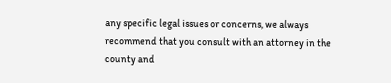any specific legal issues or concerns, we always recommend that you consult with an attorney in the county and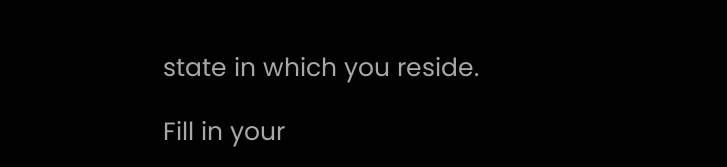state in which you reside.

Fill in your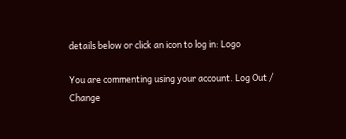details below or click an icon to log in: Logo

You are commenting using your account. Log Out /  Change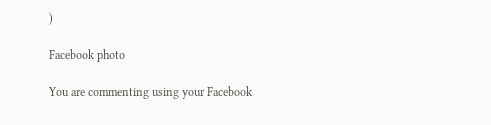)

Facebook photo

You are commenting using your Facebook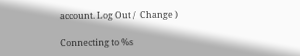account. Log Out /  Change )

Connecting to %s